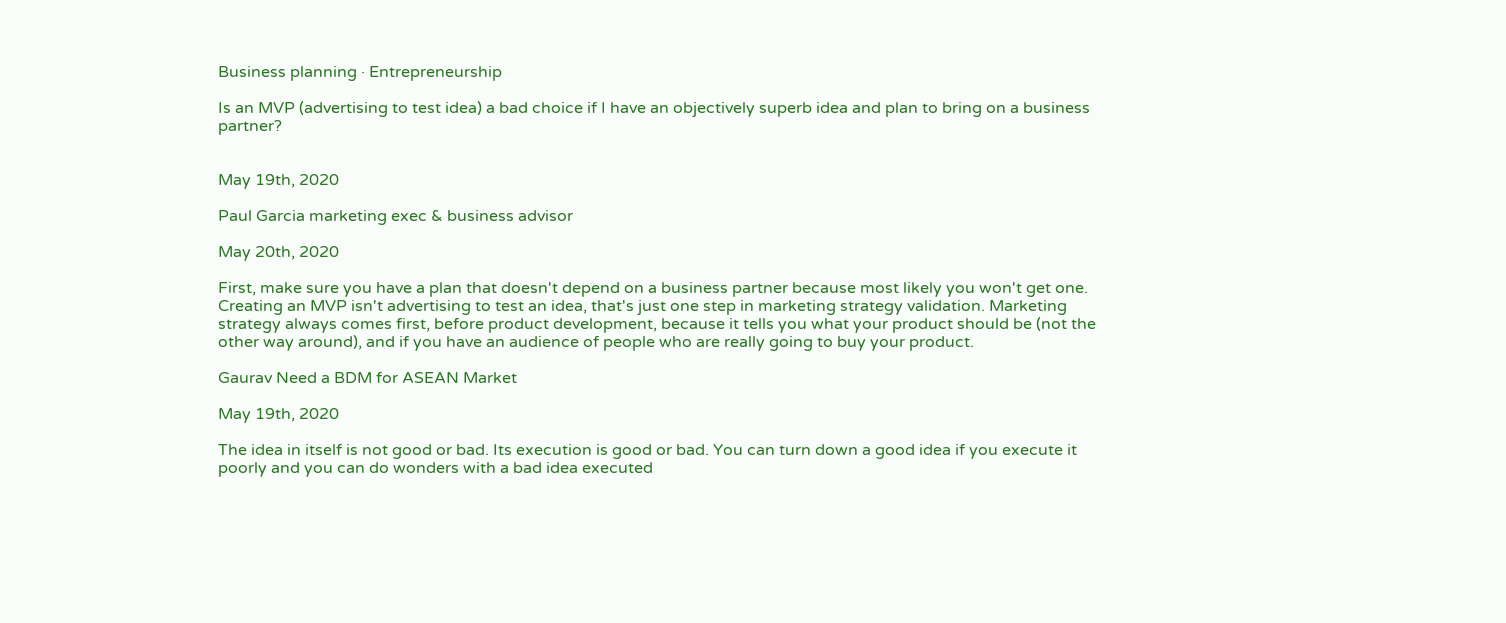Business planning · Entrepreneurship

Is an MVP (advertising to test idea) a bad choice if I have an objectively superb idea and plan to bring on a business partner?


May 19th, 2020

Paul Garcia marketing exec & business advisor

May 20th, 2020

First, make sure you have a plan that doesn't depend on a business partner because most likely you won't get one. Creating an MVP isn't advertising to test an idea, that's just one step in marketing strategy validation. Marketing strategy always comes first, before product development, because it tells you what your product should be (not the other way around), and if you have an audience of people who are really going to buy your product.

Gaurav Need a BDM for ASEAN Market

May 19th, 2020

The idea in itself is not good or bad. Its execution is good or bad. You can turn down a good idea if you execute it poorly and you can do wonders with a bad idea executed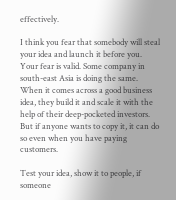effectively.

I think you fear that somebody will steal your idea and launch it before you. Your fear is valid. Some company in south-east Asia is doing the same. When it comes across a good business idea, they build it and scale it with the help of their deep-pocketed investors. But if anyone wants to copy it, it can do so even when you have paying customers.

Test your idea, show it to people, if someone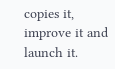copies it, improve it and launch it.